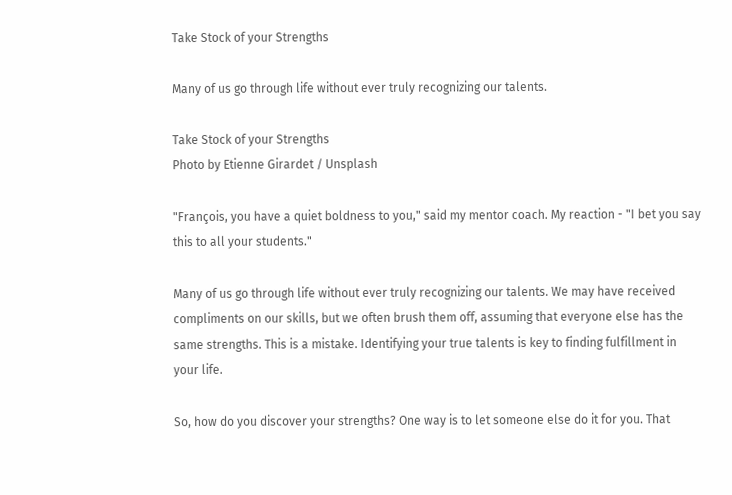Take Stock of your Strengths

Many of us go through life without ever truly recognizing our talents.

Take Stock of your Strengths
Photo by Etienne Girardet / Unsplash

"François, you have a quiet boldness to you," said my mentor coach. My reaction - "I bet you say this to all your students."

Many of us go through life without ever truly recognizing our talents. We may have received compliments on our skills, but we often brush them off, assuming that everyone else has the same strengths. This is a mistake. Identifying your true talents is key to finding fulfillment in your life.

So, how do you discover your strengths? One way is to let someone else do it for you. That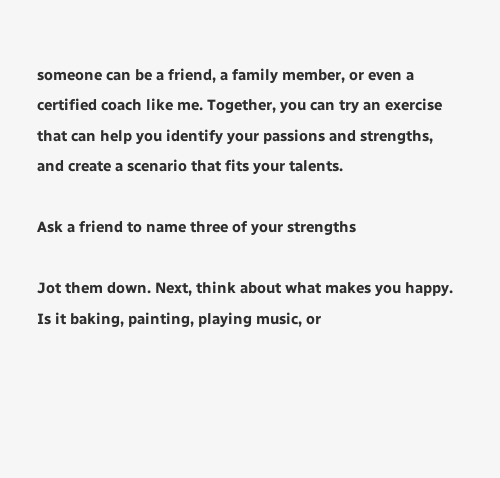someone can be a friend, a family member, or even a certified coach like me. Together, you can try an exercise that can help you identify your passions and strengths, and create a scenario that fits your talents.

Ask a friend to name three of your strengths

Jot them down. Next, think about what makes you happy. Is it baking, painting, playing music, or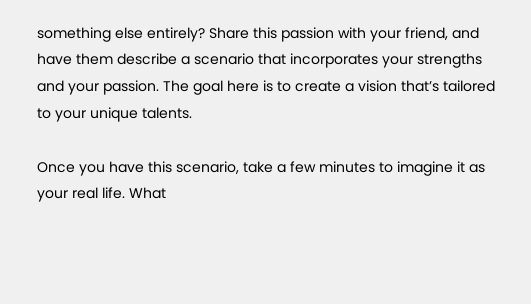something else entirely? Share this passion with your friend, and have them describe a scenario that incorporates your strengths and your passion. The goal here is to create a vision that’s tailored to your unique talents.

Once you have this scenario, take a few minutes to imagine it as your real life. What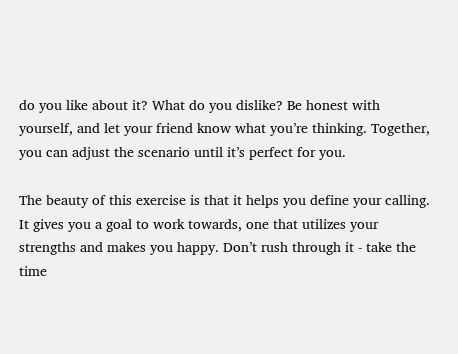do you like about it? What do you dislike? Be honest with yourself, and let your friend know what you’re thinking. Together, you can adjust the scenario until it’s perfect for you.

The beauty of this exercise is that it helps you define your calling. It gives you a goal to work towards, one that utilizes your strengths and makes you happy. Don’t rush through it - take the time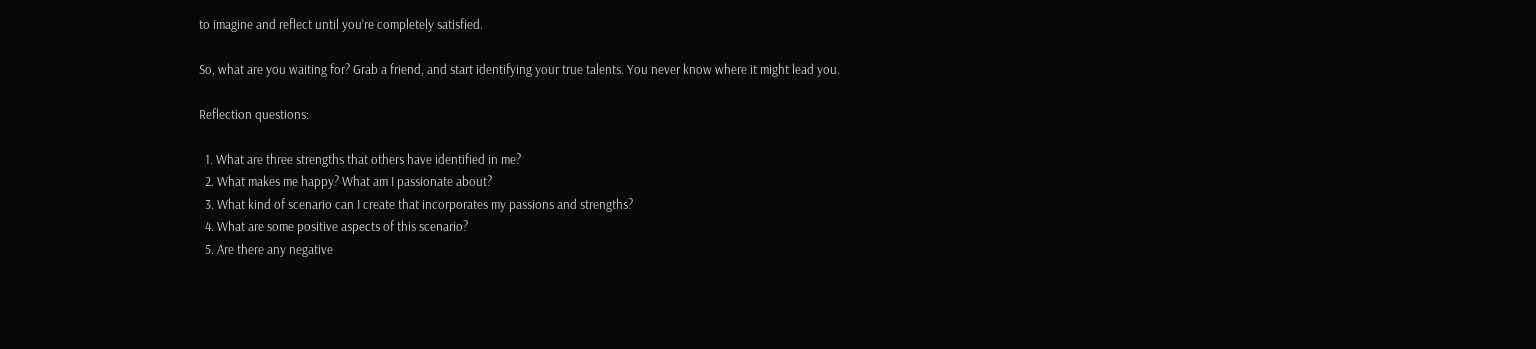to imagine and reflect until you’re completely satisfied.

So, what are you waiting for? Grab a friend, and start identifying your true talents. You never know where it might lead you.

Reflection questions:

  1. What are three strengths that others have identified in me?
  2. What makes me happy? What am I passionate about?
  3. What kind of scenario can I create that incorporates my passions and strengths?
  4. What are some positive aspects of this scenario?
  5. Are there any negative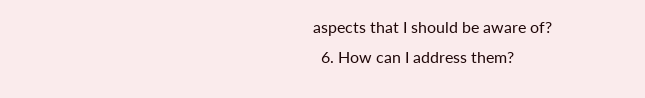aspects that I should be aware of?
  6. How can I address them?